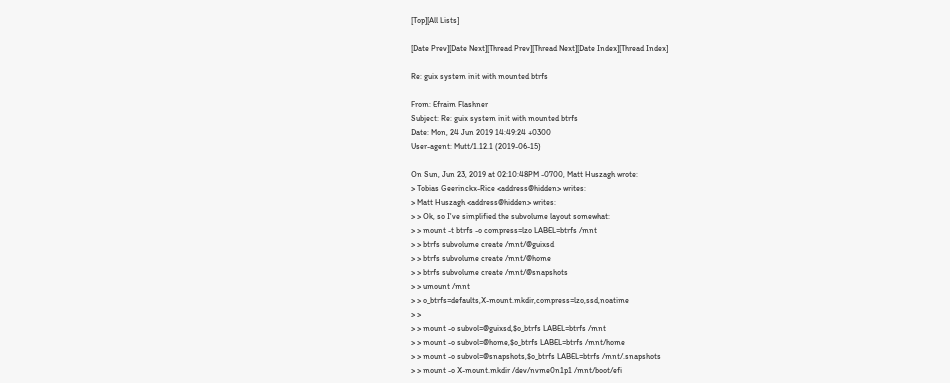[Top][All Lists]

[Date Prev][Date Next][Thread Prev][Thread Next][Date Index][Thread Index]

Re: guix system init with mounted btrfs

From: Efraim Flashner
Subject: Re: guix system init with mounted btrfs
Date: Mon, 24 Jun 2019 14:49:24 +0300
User-agent: Mutt/1.12.1 (2019-06-15)

On Sun, Jun 23, 2019 at 02:10:48PM -0700, Matt Huszagh wrote:
> Tobias Geerinckx-Rice <address@hidden> writes:
> Matt Huszagh <address@hidden> writes:
> > Ok, so I've simplified the subvolume layout somewhat:
> > mount -t btrfs -o compress=lzo LABEL=btrfs /mnt
> > btrfs subvolume create /mnt/@guixsd
> > btrfs subvolume create /mnt/@home
> > btrfs subvolume create /mnt/@snapshots
> > umount /mnt
> > o_btrfs=defaults,X-mount.mkdir,compress=lzo,ssd,noatime
> >
> > mount -o subvol=@guixsd,$o_btrfs LABEL=btrfs /mnt
> > mount -o subvol=@home,$o_btrfs LABEL=btrfs /mnt/home
> > mount -o subvol=@snapshots,$o_btrfs LABEL=btrfs /mnt/.snapshots
> > mount -o X-mount.mkdir /dev/nvme0n1p1 /mnt/boot/efi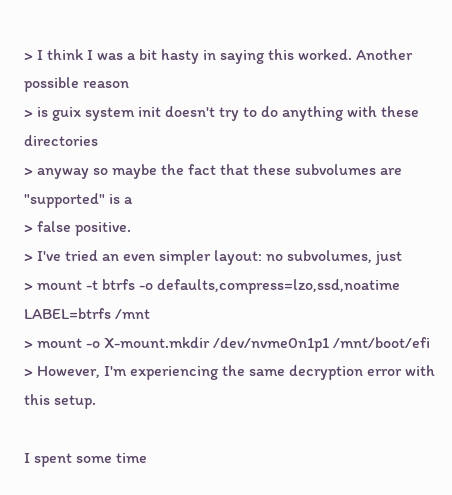> I think I was a bit hasty in saying this worked. Another possible reason
> is guix system init doesn't try to do anything with these directories
> anyway so maybe the fact that these subvolumes are "supported" is a
> false positive.
> I've tried an even simpler layout: no subvolumes, just
> mount -t btrfs -o defaults,compress=lzo,ssd,noatime LABEL=btrfs /mnt
> mount -o X-mount.mkdir /dev/nvme0n1p1 /mnt/boot/efi
> However, I'm experiencing the same decryption error with this setup.

I spent some time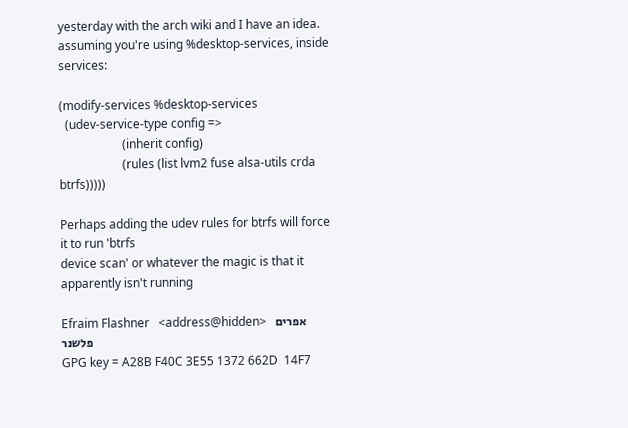yesterday with the arch wiki and I have an idea.
assuming you're using %desktop-services, inside services:

(modify-services %desktop-services
  (udev-service-type config =>
                     (inherit config)
                     (rules (list lvm2 fuse alsa-utils crda btrfs)))))

Perhaps adding the udev rules for btrfs will force it to run 'btrfs
device scan' or whatever the magic is that it apparently isn't running

Efraim Flashner   <address@hidden>   אפרים פלשנר
GPG key = A28B F40C 3E55 1372 662D  14F7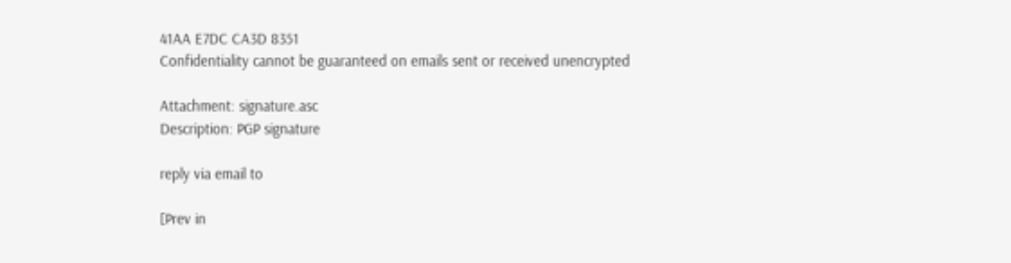41AA E7DC CA3D 8351
Confidentiality cannot be guaranteed on emails sent or received unencrypted

Attachment: signature.asc
Description: PGP signature

reply via email to

[Prev in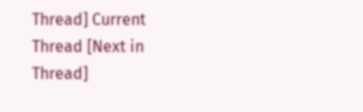Thread] Current Thread [Next in Thread]